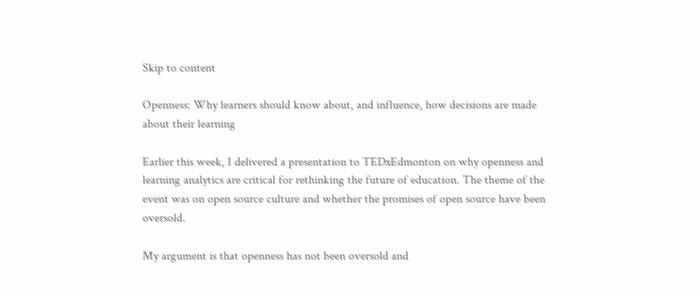Skip to content

Openness: Why learners should know about, and influence, how decisions are made about their learning

Earlier this week, I delivered a presentation to TEDxEdmonton on why openness and learning analytics are critical for rethinking the future of education. The theme of the event was on open source culture and whether the promises of open source have been oversold.

My argument is that openness has not been oversold and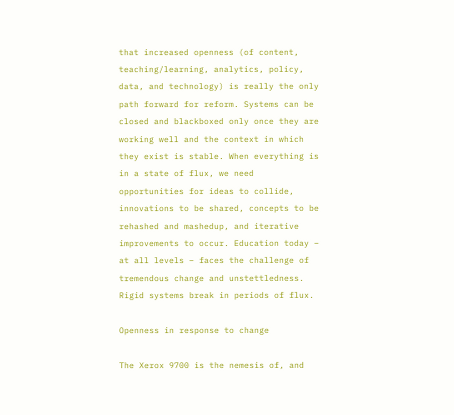that increased openness (of content, teaching/learning, analytics, policy, data, and technology) is really the only path forward for reform. Systems can be closed and blackboxed only once they are working well and the context in which they exist is stable. When everything is in a state of flux, we need opportunities for ideas to collide, innovations to be shared, concepts to be rehashed and mashedup, and iterative improvements to occur. Education today – at all levels – faces the challenge of tremendous change and unstettledness. Rigid systems break in periods of flux.

Openness in response to change

The Xerox 9700 is the nemesis of, and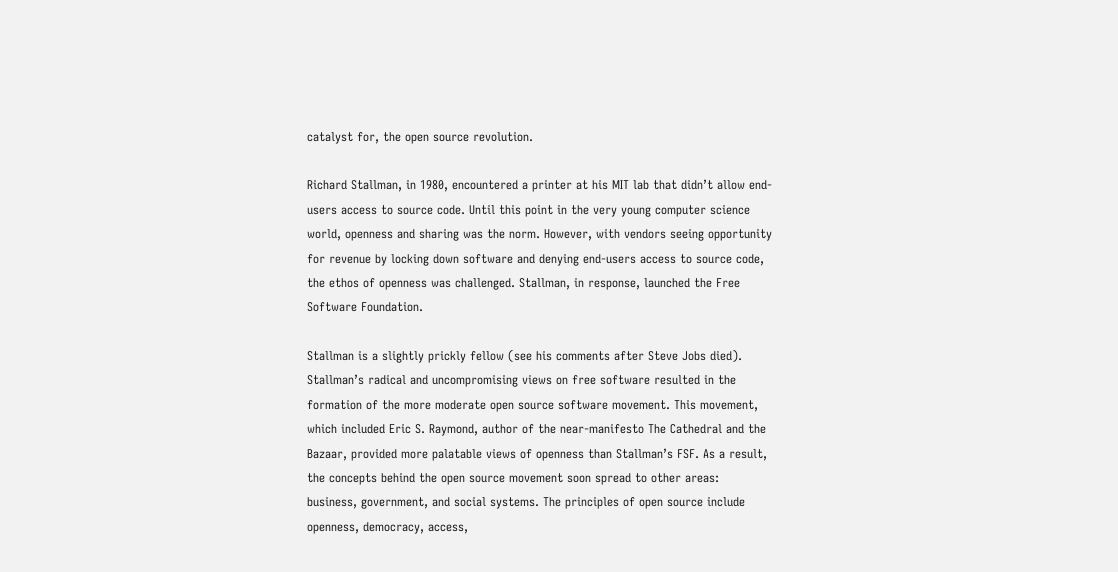catalyst for, the open source revolution.

Richard Stallman, in 1980, encountered a printer at his MIT lab that didn’t allow end-users access to source code. Until this point in the very young computer science world, openness and sharing was the norm. However, with vendors seeing opportunity for revenue by locking down software and denying end-users access to source code, the ethos of openness was challenged. Stallman, in response, launched the Free Software Foundation.

Stallman is a slightly prickly fellow (see his comments after Steve Jobs died). Stallman’s radical and uncompromising views on free software resulted in the formation of the more moderate open source software movement. This movement, which included Eric S. Raymond, author of the near-manifesto The Cathedral and the Bazaar, provided more palatable views of openness than Stallman’s FSF. As a result, the concepts behind the open source movement soon spread to other areas: business, government, and social systems. The principles of open source include openness, democracy, access,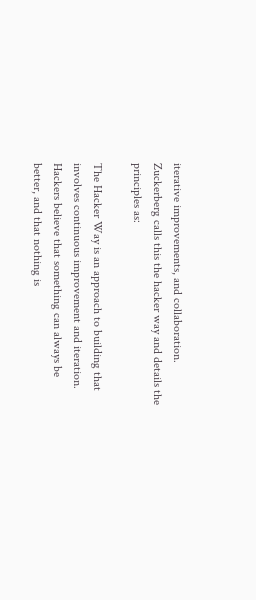iterative improvements, and collaboration. Zuckerberg calls this the hacker way and details the principles as:

The Hacker Way is an approach to building that involves continuous improvement and iteration. Hackers believe that something can always be better, and that nothing is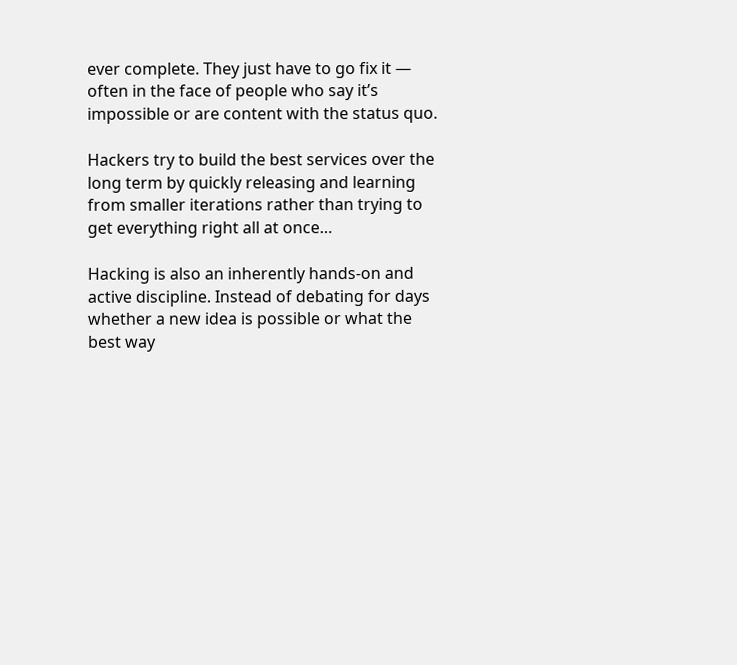ever complete. They just have to go fix it — often in the face of people who say it’s impossible or are content with the status quo.

Hackers try to build the best services over the long term by quickly releasing and learning from smaller iterations rather than trying to get everything right all at once…

Hacking is also an inherently hands-on and active discipline. Instead of debating for days whether a new idea is possible or what the best way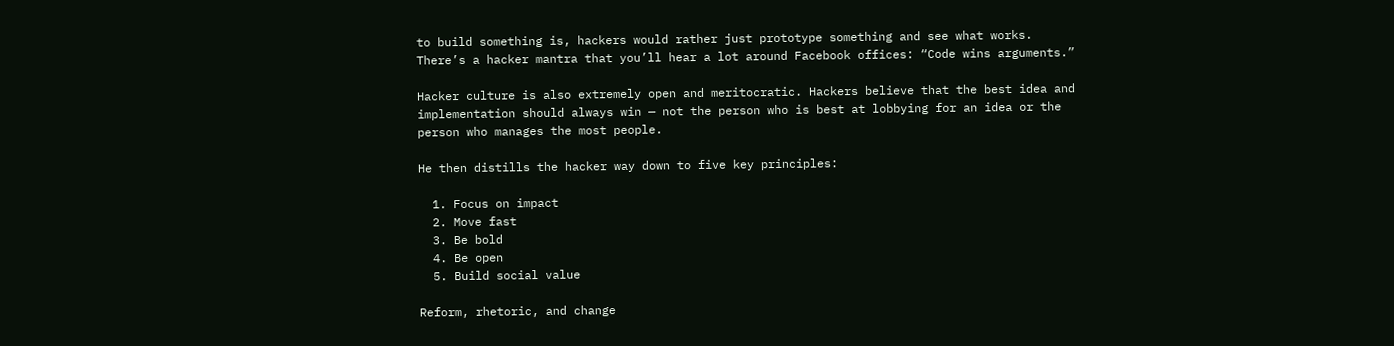to build something is, hackers would rather just prototype something and see what works. There’s a hacker mantra that you’ll hear a lot around Facebook offices: “Code wins arguments.”

Hacker culture is also extremely open and meritocratic. Hackers believe that the best idea and implementation should always win — not the person who is best at lobbying for an idea or the person who manages the most people.

He then distills the hacker way down to five key principles:

  1. Focus on impact
  2. Move fast
  3. Be bold
  4. Be open
  5. Build social value

Reform, rhetoric, and change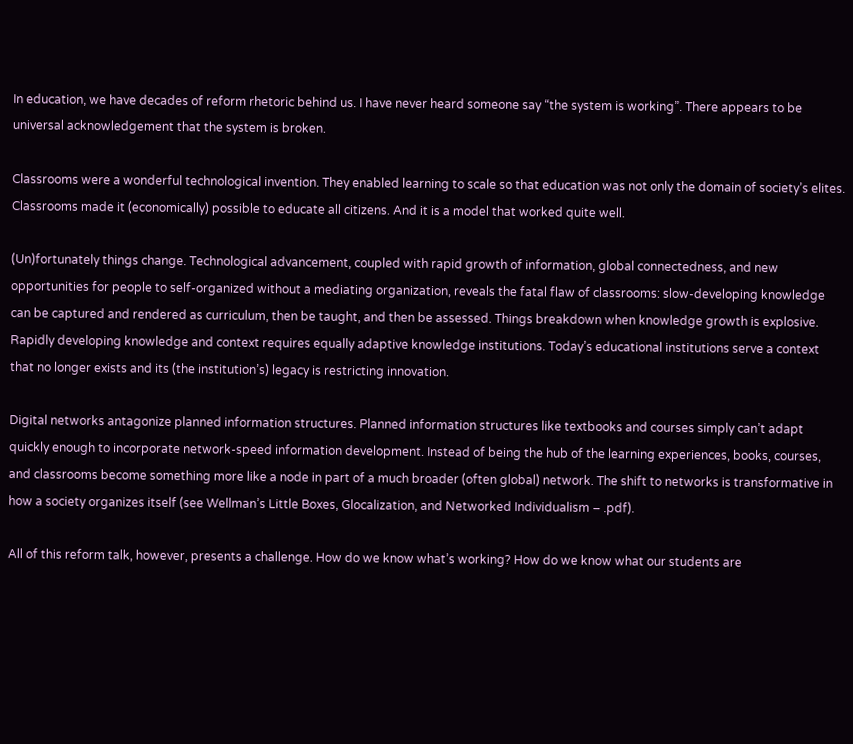In education, we have decades of reform rhetoric behind us. I have never heard someone say “the system is working”. There appears to be universal acknowledgement that the system is broken.

Classrooms were a wonderful technological invention. They enabled learning to scale so that education was not only the domain of society’s elites. Classrooms made it (economically) possible to educate all citizens. And it is a model that worked quite well.

(Un)fortunately things change. Technological advancement, coupled with rapid growth of information, global connectedness, and new opportunities for people to self-organized without a mediating organization, reveals the fatal flaw of classrooms: slow-developing knowledge can be captured and rendered as curriculum, then be taught, and then be assessed. Things breakdown when knowledge growth is explosive. Rapidly developing knowledge and context requires equally adaptive knowledge institutions. Today’s educational institutions serve a context that no longer exists and its (the institution’s) legacy is restricting innovation.

Digital networks antagonize planned information structures. Planned information structures like textbooks and courses simply can’t adapt quickly enough to incorporate network-speed information development. Instead of being the hub of the learning experiences, books, courses, and classrooms become something more like a node in part of a much broader (often global) network. The shift to networks is transformative in how a society organizes itself (see Wellman’s Little Boxes, Glocalization, and Networked Individualism – .pdf).

All of this reform talk, however, presents a challenge. How do we know what’s working? How do we know what our students are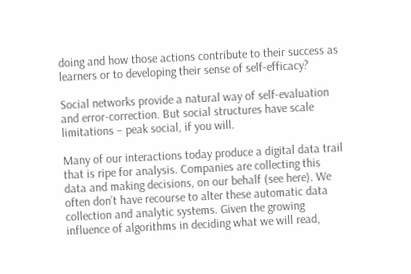doing and how those actions contribute to their success as learners or to developing their sense of self-efficacy?

Social networks provide a natural way of self-evaluation and error-correction. But social structures have scale limitations – peak social, if you will.

Many of our interactions today produce a digital data trail that is ripe for analysis. Companies are collecting this data and making decisions, on our behalf (see here). We often don’t have recourse to alter these automatic data collection and analytic systems. Given the growing influence of algorithms in deciding what we will read,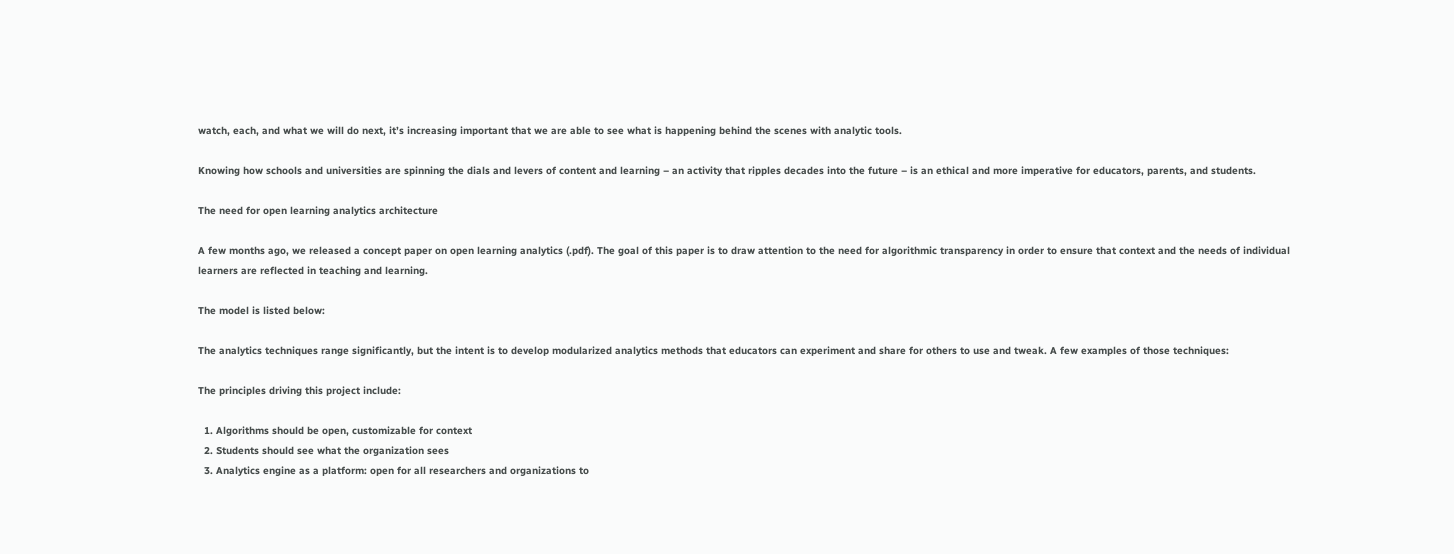watch, each, and what we will do next, it’s increasing important that we are able to see what is happening behind the scenes with analytic tools.

Knowing how schools and universities are spinning the dials and levers of content and learning – an activity that ripples decades into the future – is an ethical and more imperative for educators, parents, and students.

The need for open learning analytics architecture

A few months ago, we released a concept paper on open learning analytics (.pdf). The goal of this paper is to draw attention to the need for algorithmic transparency in order to ensure that context and the needs of individual learners are reflected in teaching and learning.

The model is listed below:

The analytics techniques range significantly, but the intent is to develop modularized analytics methods that educators can experiment and share for others to use and tweak. A few examples of those techniques:

The principles driving this project include:

  1. Algorithms should be open, customizable for context
  2. Students should see what the organization sees
  3. Analytics engine as a platform: open for all researchers and organizations to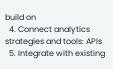build on
  4. Connect analytics strategies and tools: APIs
  5. Integrate with existing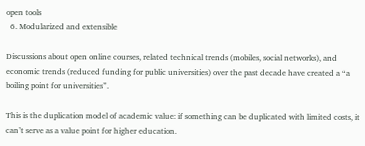open tools
  6. Modularized and extensible

Discussions about open online courses, related technical trends (mobiles, social networks), and economic trends (reduced funding for public universities) over the past decade have created a “a boiling point for universities”.

This is the duplication model of academic value: if something can be duplicated with limited costs, it can’t serve as a value point for higher education.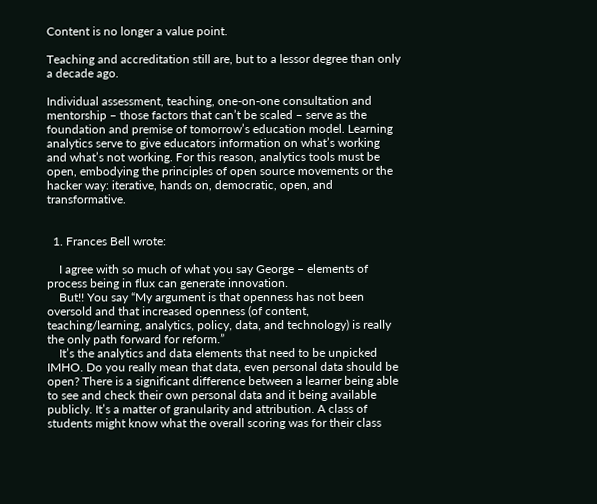Content is no longer a value point.

Teaching and accreditation still are, but to a lessor degree than only a decade ago.

Individual assessment, teaching, one-on-one consultation and mentorship – those factors that can’t be scaled – serve as the foundation and premise of tomorrow’s education model. Learning analytics serve to give educators information on what’s working and what’s not working. For this reason, analytics tools must be open, embodying the principles of open source movements or the hacker way: iterative, hands on, democratic, open, and transformative.


  1. Frances Bell wrote:

    I agree with so much of what you say George – elements of process being in flux can generate innovation.
    But!! You say “My argument is that openness has not been oversold and that increased openness (of content, teaching/learning, analytics, policy, data, and technology) is really the only path forward for reform.”
    It’s the analytics and data elements that need to be unpicked IMHO. Do you really mean that data, even personal data should be open? There is a significant difference between a learner being able to see and check their own personal data and it being available publicly. It’s a matter of granularity and attribution. A class of students might know what the overall scoring was for their class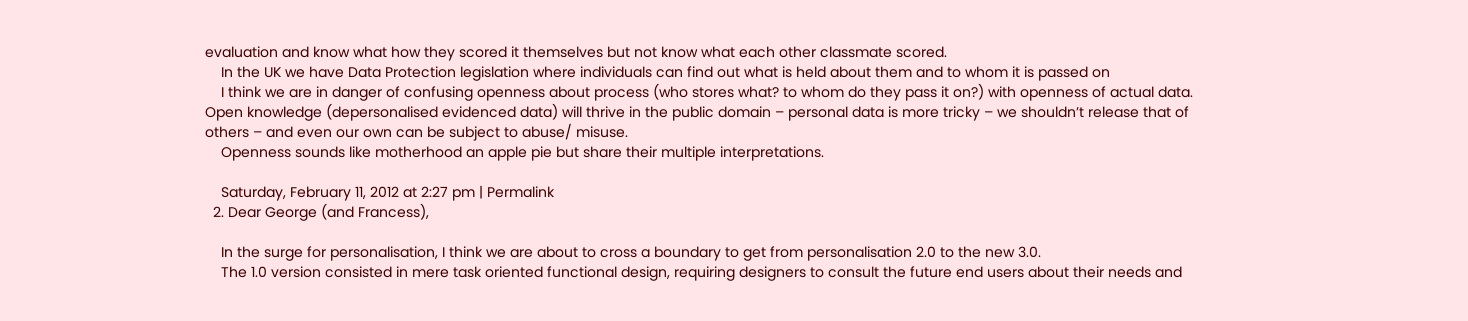evaluation and know what how they scored it themselves but not know what each other classmate scored.
    In the UK we have Data Protection legislation where individuals can find out what is held about them and to whom it is passed on
    I think we are in danger of confusing openness about process (who stores what? to whom do they pass it on?) with openness of actual data. Open knowledge (depersonalised evidenced data) will thrive in the public domain – personal data is more tricky – we shouldn’t release that of others – and even our own can be subject to abuse/ misuse.
    Openness sounds like motherhood an apple pie but share their multiple interpretations.

    Saturday, February 11, 2012 at 2:27 pm | Permalink
  2. Dear George (and Francess),

    In the surge for personalisation, I think we are about to cross a boundary to get from personalisation 2.0 to the new 3.0.
    The 1.0 version consisted in mere task oriented functional design, requiring designers to consult the future end users about their needs and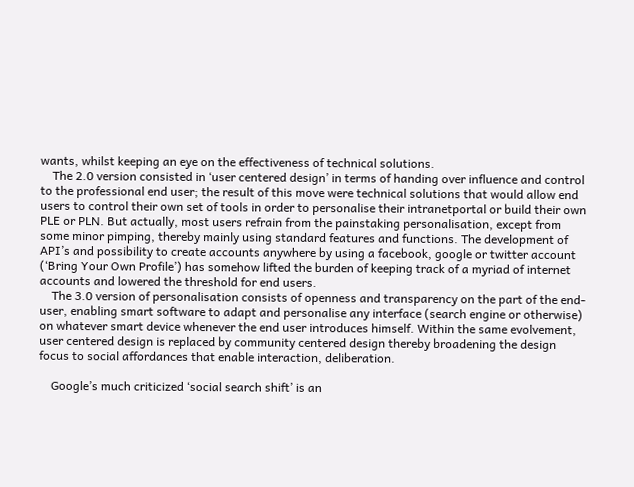wants, whilst keeping an eye on the effectiveness of technical solutions.
    The 2.0 version consisted in ‘user centered design’ in terms of handing over influence and control to the professional end user; the result of this move were technical solutions that would allow end users to control their own set of tools in order to personalise their intranetportal or build their own PLE or PLN. But actually, most users refrain from the painstaking personalisation, except from some minor pimping, thereby mainly using standard features and functions. The development of API’s and possibility to create accounts anywhere by using a facebook, google or twitter account (‘Bring Your Own Profile’) has somehow lifted the burden of keeping track of a myriad of internet accounts and lowered the threshold for end users.
    The 3.0 version of personalisation consists of openness and transparency on the part of the end-user, enabling smart software to adapt and personalise any interface (search engine or otherwise) on whatever smart device whenever the end user introduces himself. Within the same evolvement, user centered design is replaced by community centered design thereby broadening the design focus to social affordances that enable interaction, deliberation.

    Google’s much criticized ‘social search shift’ is an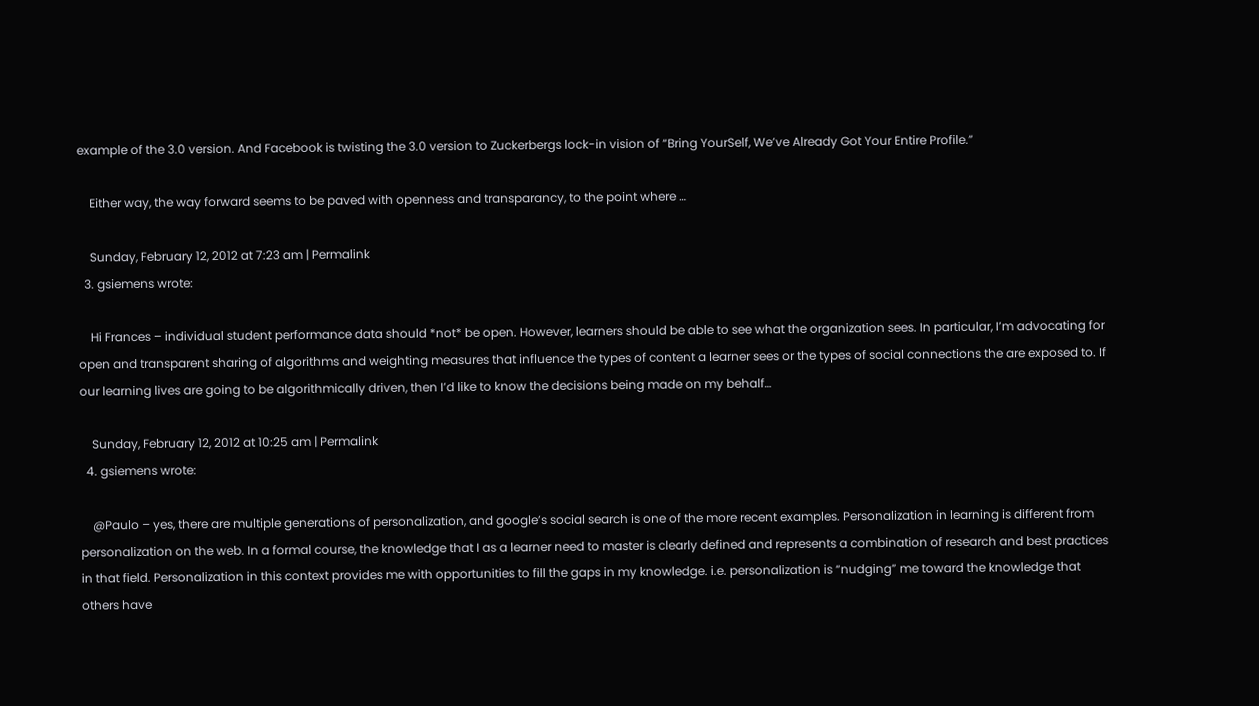example of the 3.0 version. And Facebook is twisting the 3.0 version to Zuckerbergs lock-in vision of “Bring YourSelf, We’ve Already Got Your Entire Profile.”

    Either way, the way forward seems to be paved with openness and transparancy, to the point where …

    Sunday, February 12, 2012 at 7:23 am | Permalink
  3. gsiemens wrote:

    Hi Frances – individual student performance data should *not* be open. However, learners should be able to see what the organization sees. In particular, I’m advocating for open and transparent sharing of algorithms and weighting measures that influence the types of content a learner sees or the types of social connections the are exposed to. If our learning lives are going to be algorithmically driven, then I’d like to know the decisions being made on my behalf…

    Sunday, February 12, 2012 at 10:25 am | Permalink
  4. gsiemens wrote:

    @Paulo – yes, there are multiple generations of personalization, and google’s social search is one of the more recent examples. Personalization in learning is different from personalization on the web. In a formal course, the knowledge that I as a learner need to master is clearly defined and represents a combination of research and best practices in that field. Personalization in this context provides me with opportunities to fill the gaps in my knowledge. i.e. personalization is “nudging” me toward the knowledge that others have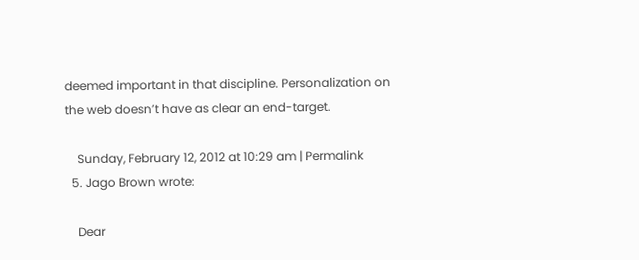deemed important in that discipline. Personalization on the web doesn’t have as clear an end-target.

    Sunday, February 12, 2012 at 10:29 am | Permalink
  5. Jago Brown wrote:

    Dear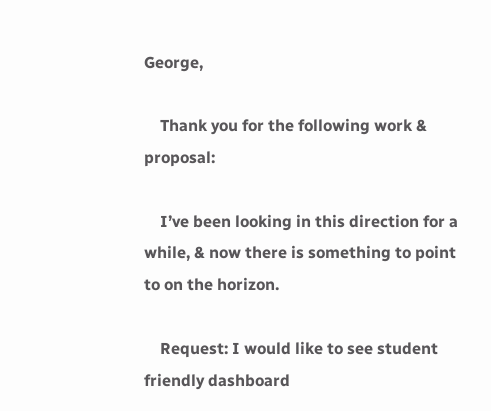George,

    Thank you for the following work & proposal:

    I’ve been looking in this direction for a while, & now there is something to point to on the horizon.

    Request: I would like to see student friendly dashboard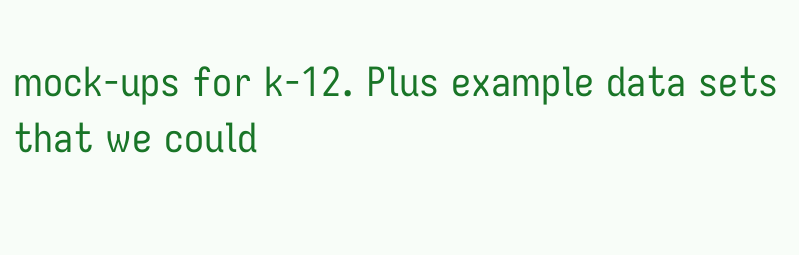mock-ups for k-12. Plus example data sets that we could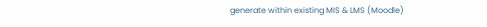generate within existing MIS & LMS (Moodle)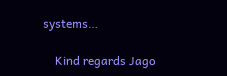systems…

    Kind regards Jago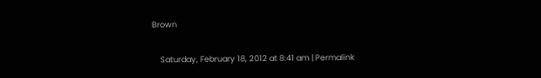Brown

    Saturday, February 18, 2012 at 8:41 am | Permalink